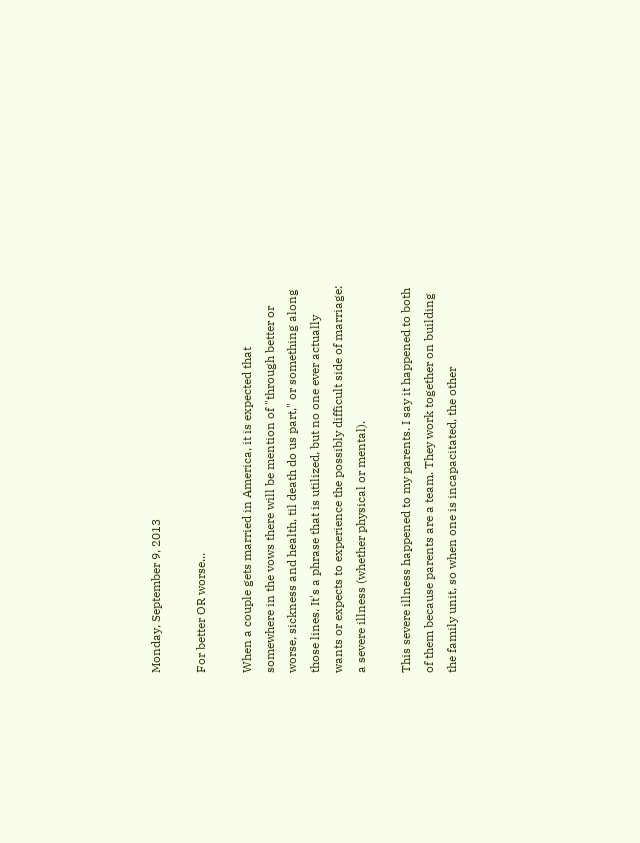Monday, September 9, 2013

For better OR worse...

When a couple gets married in America, it is expected that somewhere in the vows there will be mention of "through better or worse, sickness and health, til death do us part," or something along those lines. It's a phrase that is utilized, but no one ever actually wants or expects to experience the possibly difficult side of marriage: a severe illness (whether physical or mental).

This severe illness happened to my parents. I say it happened to both of them because parents are a team. They work together on building the family unit, so when one is incapacitated, the other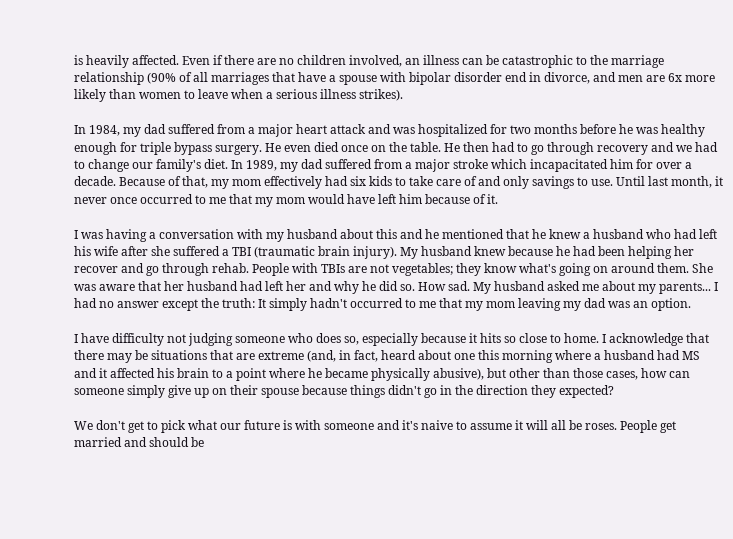is heavily affected. Even if there are no children involved, an illness can be catastrophic to the marriage relationship (90% of all marriages that have a spouse with bipolar disorder end in divorce, and men are 6x more likely than women to leave when a serious illness strikes).

In 1984, my dad suffered from a major heart attack and was hospitalized for two months before he was healthy enough for triple bypass surgery. He even died once on the table. He then had to go through recovery and we had to change our family's diet. In 1989, my dad suffered from a major stroke which incapacitated him for over a decade. Because of that, my mom effectively had six kids to take care of and only savings to use. Until last month, it never once occurred to me that my mom would have left him because of it.

I was having a conversation with my husband about this and he mentioned that he knew a husband who had left his wife after she suffered a TBI (traumatic brain injury). My husband knew because he had been helping her recover and go through rehab. People with TBIs are not vegetables; they know what's going on around them. She was aware that her husband had left her and why he did so. How sad. My husband asked me about my parents... I had no answer except the truth: It simply hadn't occurred to me that my mom leaving my dad was an option.

I have difficulty not judging someone who does so, especially because it hits so close to home. I acknowledge that there may be situations that are extreme (and, in fact, heard about one this morning where a husband had MS and it affected his brain to a point where he became physically abusive), but other than those cases, how can someone simply give up on their spouse because things didn't go in the direction they expected?

We don't get to pick what our future is with someone and it's naive to assume it will all be roses. People get married and should be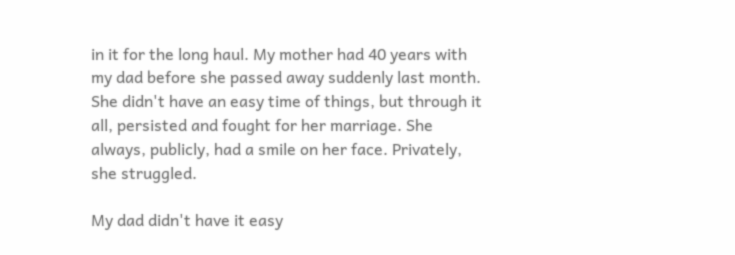in it for the long haul. My mother had 40 years with my dad before she passed away suddenly last month. She didn't have an easy time of things, but through it all, persisted and fought for her marriage. She always, publicly, had a smile on her face. Privately, she struggled.

My dad didn't have it easy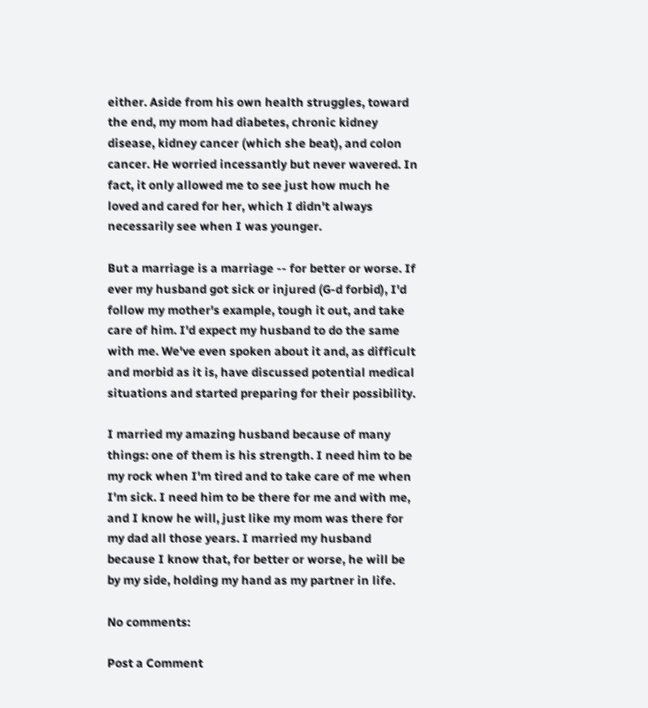either. Aside from his own health struggles, toward the end, my mom had diabetes, chronic kidney disease, kidney cancer (which she beat), and colon cancer. He worried incessantly but never wavered. In fact, it only allowed me to see just how much he loved and cared for her, which I didn't always necessarily see when I was younger.

But a marriage is a marriage -- for better or worse. If ever my husband got sick or injured (G-d forbid), I'd follow my mother's example, tough it out, and take care of him. I'd expect my husband to do the same with me. We've even spoken about it and, as difficult and morbid as it is, have discussed potential medical situations and started preparing for their possibility.

I married my amazing husband because of many things: one of them is his strength. I need him to be my rock when I'm tired and to take care of me when I'm sick. I need him to be there for me and with me, and I know he will, just like my mom was there for my dad all those years. I married my husband because I know that, for better or worse, he will be by my side, holding my hand as my partner in life.

No comments:

Post a Comment